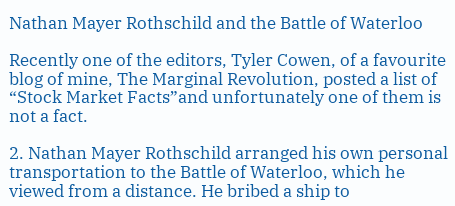Nathan Mayer Rothschild and the Battle of Waterloo

Recently one of the editors, Tyler Cowen, of a favourite blog of mine, The Marginal Revolution, posted a list of “Stock Market Facts”and unfortunately one of them is not a fact.

2. Nathan Mayer Rothschild arranged his own personal transportation to the Battle of Waterloo, which he viewed from a distance. He bribed a ship to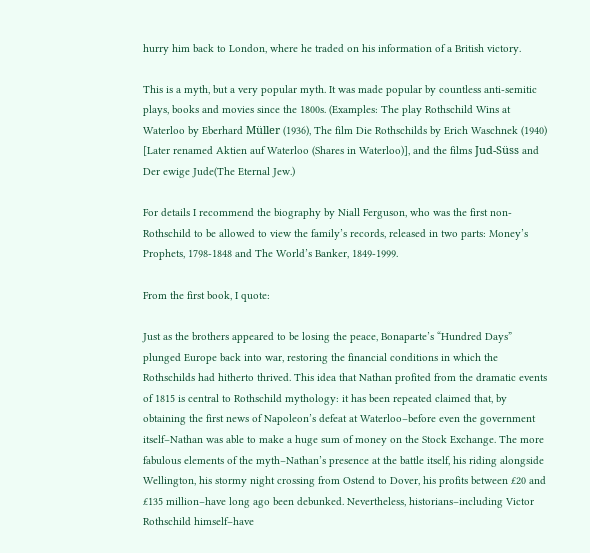hurry him back to London, where he traded on his information of a British victory.

This is a myth, but a very popular myth. It was made popular by countless anti-semitic plays, books and movies since the 1800s. (Examples: The play Rothschild Wins at Waterloo by Eberhard Müller (1936), The film Die Rothschilds by Erich Waschnek (1940) [Later renamed Aktien auf Waterloo (Shares in Waterloo)], and the films Jud-Süss and Der ewige Jude(The Eternal Jew.)

For details I recommend the biography by Niall Ferguson, who was the first non-Rothschild to be allowed to view the family’s records, released in two parts: Money’s Prophets, 1798-1848 and The World’s Banker, 1849-1999.

From the first book, I quote:

Just as the brothers appeared to be losing the peace, Bonaparte’s “Hundred Days” plunged Europe back into war, restoring the financial conditions in which the Rothschilds had hitherto thrived. This idea that Nathan profited from the dramatic events of 1815 is central to Rothschild mythology: it has been repeated claimed that, by obtaining the first news of Napoleon’s defeat at Waterloo–before even the government itself–Nathan was able to make a huge sum of money on the Stock Exchange. The more fabulous elements of the myth–Nathan’s presence at the battle itself, his riding alongside Wellington, his stormy night crossing from Ostend to Dover, his profits between £20 and £135 million–have long ago been debunked. Nevertheless, historians–including Victor Rothschild himself–have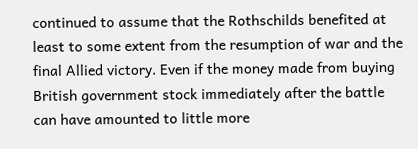continued to assume that the Rothschilds benefited at least to some extent from the resumption of war and the final Allied victory. Even if the money made from buying British government stock immediately after the battle can have amounted to little more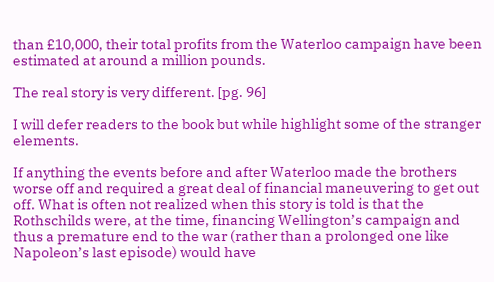than £10,000, their total profits from the Waterloo campaign have been estimated at around a million pounds.

The real story is very different. [pg. 96]

I will defer readers to the book but while highlight some of the stranger elements.

If anything the events before and after Waterloo made the brothers worse off and required a great deal of financial maneuvering to get out off. What is often not realized when this story is told is that the Rothschilds were, at the time, financing Wellington’s campaign and thus a premature end to the war (rather than a prolonged one like Napoleon’s last episode) would have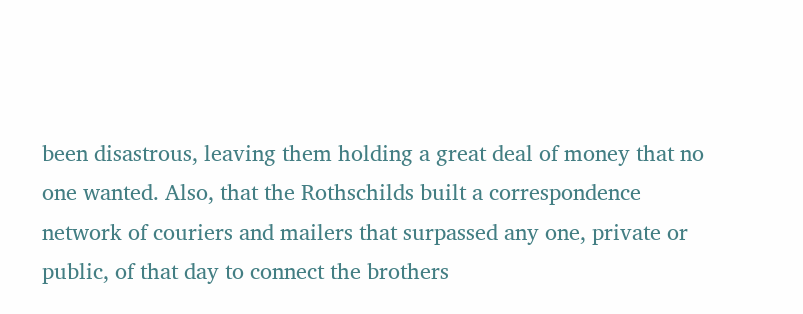been disastrous, leaving them holding a great deal of money that no one wanted. Also, that the Rothschilds built a correspondence network of couriers and mailers that surpassed any one, private or public, of that day to connect the brothers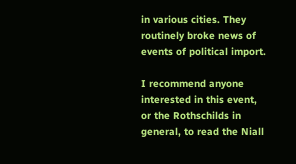in various cities. They routinely broke news of events of political import.

I recommend anyone interested in this event, or the Rothschilds in general, to read the Niall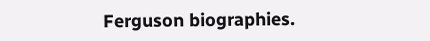Ferguson biographies.